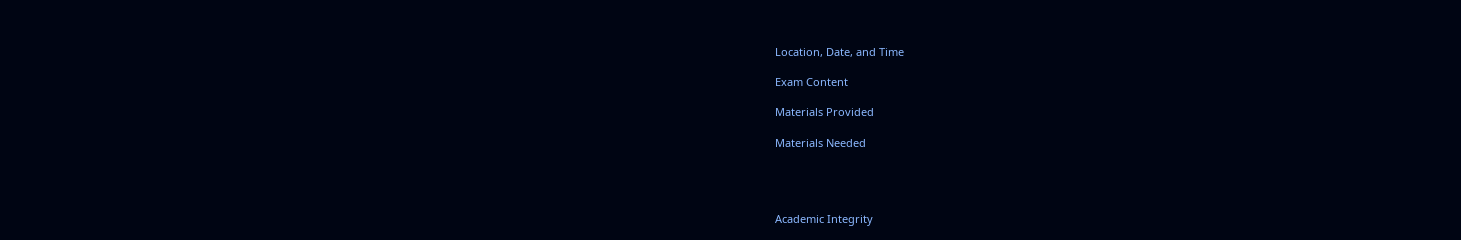Location, Date, and Time

Exam Content

Materials Provided

Materials Needed




Academic Integrity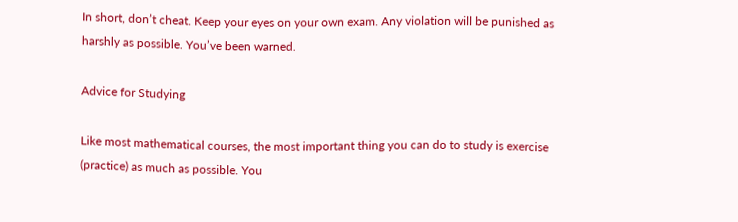In short, don’t cheat. Keep your eyes on your own exam. Any violation will be punished as harshly as possible. You’ve been warned.

Advice for Studying

Like most mathematical courses, the most important thing you can do to study is exercise (practice) as much as possible. You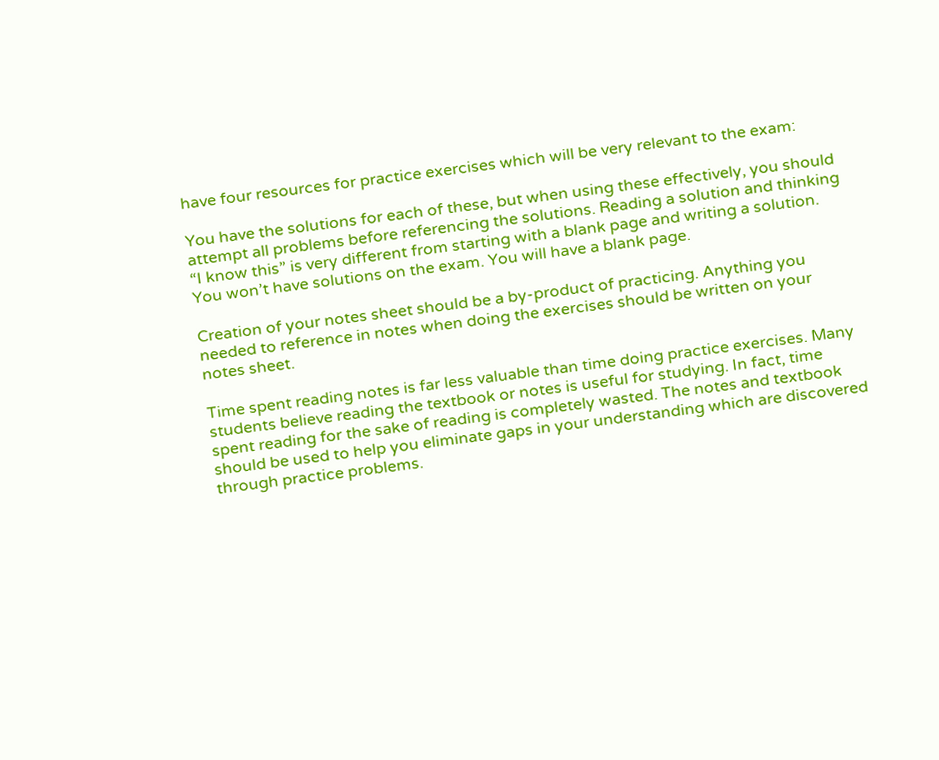have four resources for practice exercises which will be very relevant to the exam:

You have the solutions for each of these, but when using these effectively, you should attempt all problems before referencing the solutions. Reading a solution and thinking “I know this” is very different from starting with a blank page and writing a solution. You won’t have solutions on the exam. You will have a blank page.

Creation of your notes sheet should be a by-product of practicing. Anything you needed to reference in notes when doing the exercises should be written on your notes sheet.

Time spent reading notes is far less valuable than time doing practice exercises. Many students believe reading the textbook or notes is useful for studying. In fact, time spent reading for the sake of reading is completely wasted. The notes and textbook should be used to help you eliminate gaps in your understanding which are discovered through practice problems.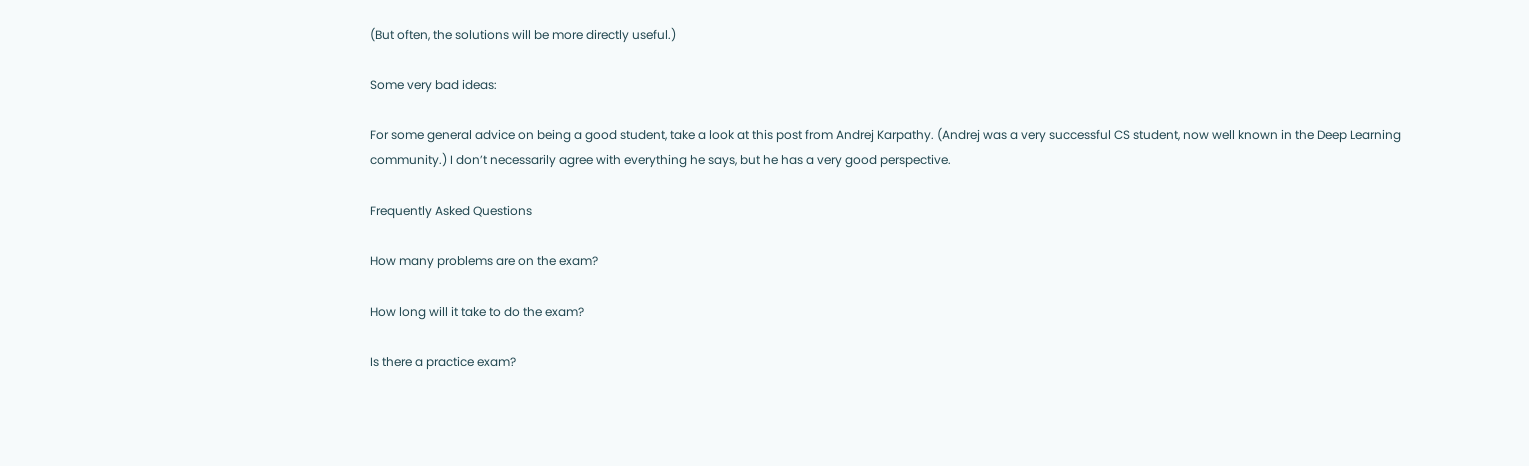(But often, the solutions will be more directly useful.)

Some very bad ideas:

For some general advice on being a good student, take a look at this post from Andrej Karpathy. (Andrej was a very successful CS student, now well known in the Deep Learning community.) I don’t necessarily agree with everything he says, but he has a very good perspective.

Frequently Asked Questions

How many problems are on the exam?

How long will it take to do the exam?

Is there a practice exam?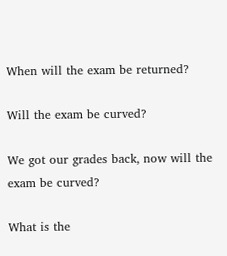When will the exam be returned?

Will the exam be curved?

We got our grades back, now will the exam be curved?

What is the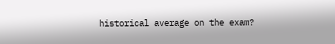historical average on the exam?